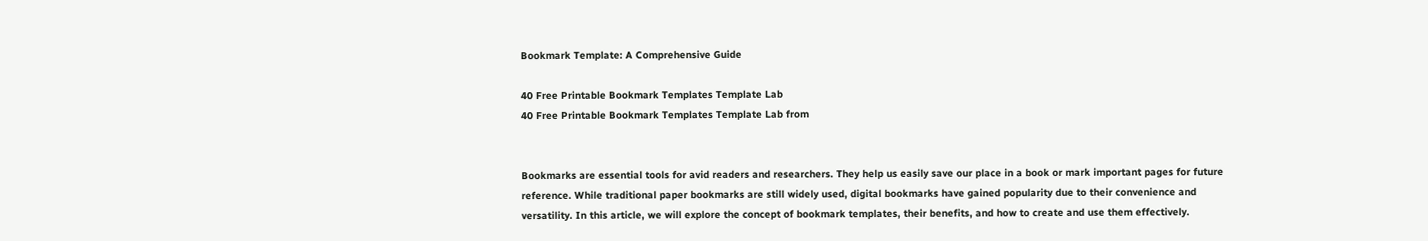Bookmark Template: A Comprehensive Guide

40 Free Printable Bookmark Templates Template Lab
40 Free Printable Bookmark Templates Template Lab from


Bookmarks are essential tools for avid readers and researchers. They help us easily save our place in a book or mark important pages for future reference. While traditional paper bookmarks are still widely used, digital bookmarks have gained popularity due to their convenience and versatility. In this article, we will explore the concept of bookmark templates, their benefits, and how to create and use them effectively.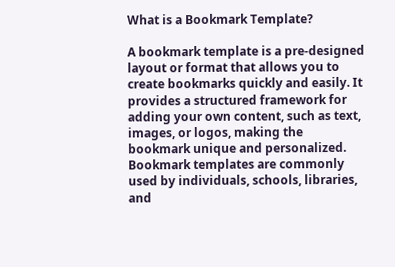What is a Bookmark Template?

A bookmark template is a pre-designed layout or format that allows you to create bookmarks quickly and easily. It provides a structured framework for adding your own content, such as text, images, or logos, making the bookmark unique and personalized. Bookmark templates are commonly used by individuals, schools, libraries, and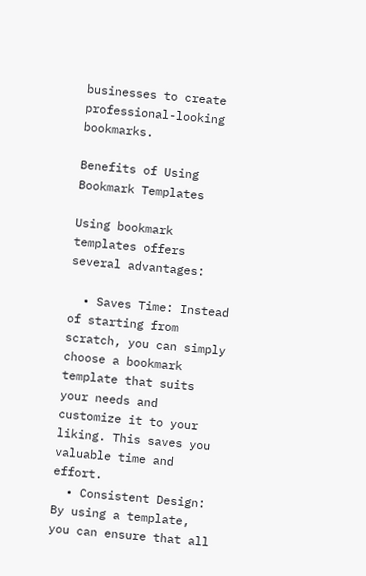businesses to create professional-looking bookmarks.

Benefits of Using Bookmark Templates

Using bookmark templates offers several advantages:

  • Saves Time: Instead of starting from scratch, you can simply choose a bookmark template that suits your needs and customize it to your liking. This saves you valuable time and effort.
  • Consistent Design: By using a template, you can ensure that all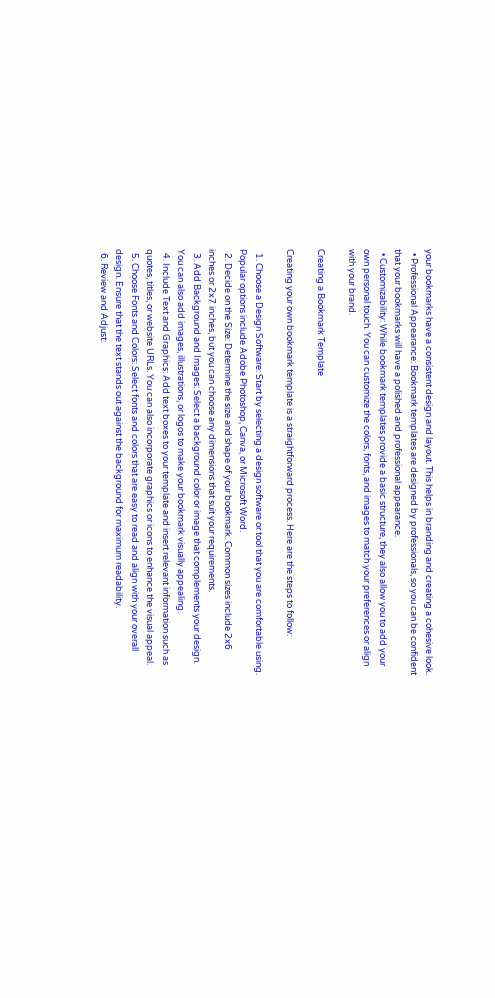your bookmarks have a consistent design and layout. This helps in branding and creating a cohesive look.
  • Professional Appearance: Bookmark templates are designed by professionals, so you can be confident that your bookmarks will have a polished and professional appearance.
  • Customizability: While bookmark templates provide a basic structure, they also allow you to add your own personal touch. You can customize the colors, fonts, and images to match your preferences or align with your brand.

Creating a Bookmark Template

Creating your own bookmark template is a straightforward process. Here are the steps to follow:

  1. Choose a Design Software: Start by selecting a design software or tool that you are comfortable using. Popular options include Adobe Photoshop, Canva, or Microsoft Word.
  2. Decide on the Size: Determine the size and shape of your bookmark. Common sizes include 2x6 inches or 2x7 inches, but you can choose any dimensions that suit your requirements.
  3. Add Background and Images: Select a background color or image that complements your design. You can also add images, illustrations, or logos to make your bookmark visually appealing.
  4. Include Text and Graphics: Add text boxes to your template and insert relevant information such as quotes, titles, or website URLs. You can also incorporate graphics or icons to enhance the visual appeal.
  5. Choose Fonts and Colors: Select fonts and colors that are easy to read and align with your overall design. Ensure that the text stands out against the background for maximum readability.
  6. Review and Adjust: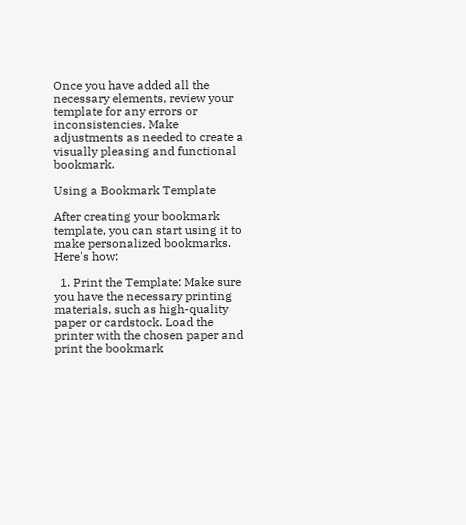Once you have added all the necessary elements, review your template for any errors or inconsistencies. Make adjustments as needed to create a visually pleasing and functional bookmark.

Using a Bookmark Template

After creating your bookmark template, you can start using it to make personalized bookmarks. Here's how:

  1. Print the Template: Make sure you have the necessary printing materials, such as high-quality paper or cardstock. Load the printer with the chosen paper and print the bookmark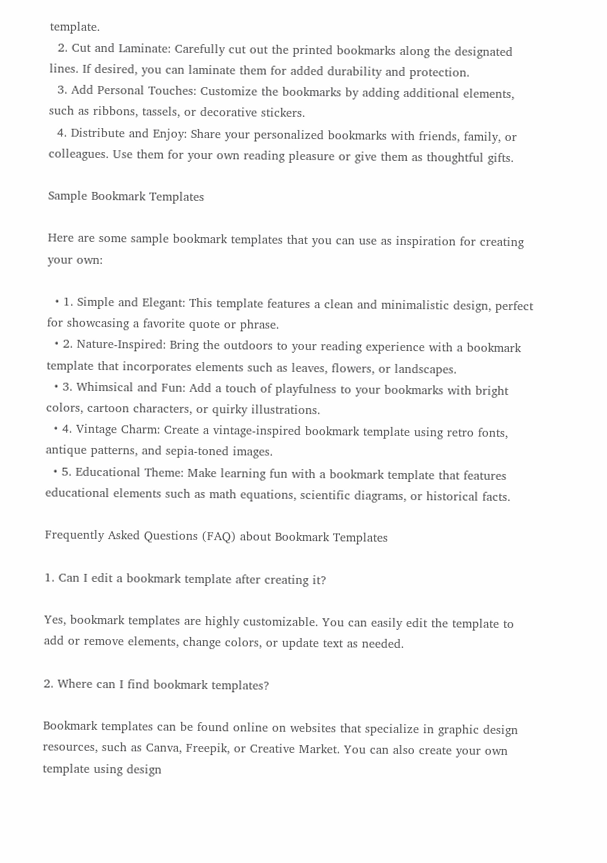template.
  2. Cut and Laminate: Carefully cut out the printed bookmarks along the designated lines. If desired, you can laminate them for added durability and protection.
  3. Add Personal Touches: Customize the bookmarks by adding additional elements, such as ribbons, tassels, or decorative stickers.
  4. Distribute and Enjoy: Share your personalized bookmarks with friends, family, or colleagues. Use them for your own reading pleasure or give them as thoughtful gifts.

Sample Bookmark Templates

Here are some sample bookmark templates that you can use as inspiration for creating your own:

  • 1. Simple and Elegant: This template features a clean and minimalistic design, perfect for showcasing a favorite quote or phrase.
  • 2. Nature-Inspired: Bring the outdoors to your reading experience with a bookmark template that incorporates elements such as leaves, flowers, or landscapes.
  • 3. Whimsical and Fun: Add a touch of playfulness to your bookmarks with bright colors, cartoon characters, or quirky illustrations.
  • 4. Vintage Charm: Create a vintage-inspired bookmark template using retro fonts, antique patterns, and sepia-toned images.
  • 5. Educational Theme: Make learning fun with a bookmark template that features educational elements such as math equations, scientific diagrams, or historical facts.

Frequently Asked Questions (FAQ) about Bookmark Templates

1. Can I edit a bookmark template after creating it?

Yes, bookmark templates are highly customizable. You can easily edit the template to add or remove elements, change colors, or update text as needed.

2. Where can I find bookmark templates?

Bookmark templates can be found online on websites that specialize in graphic design resources, such as Canva, Freepik, or Creative Market. You can also create your own template using design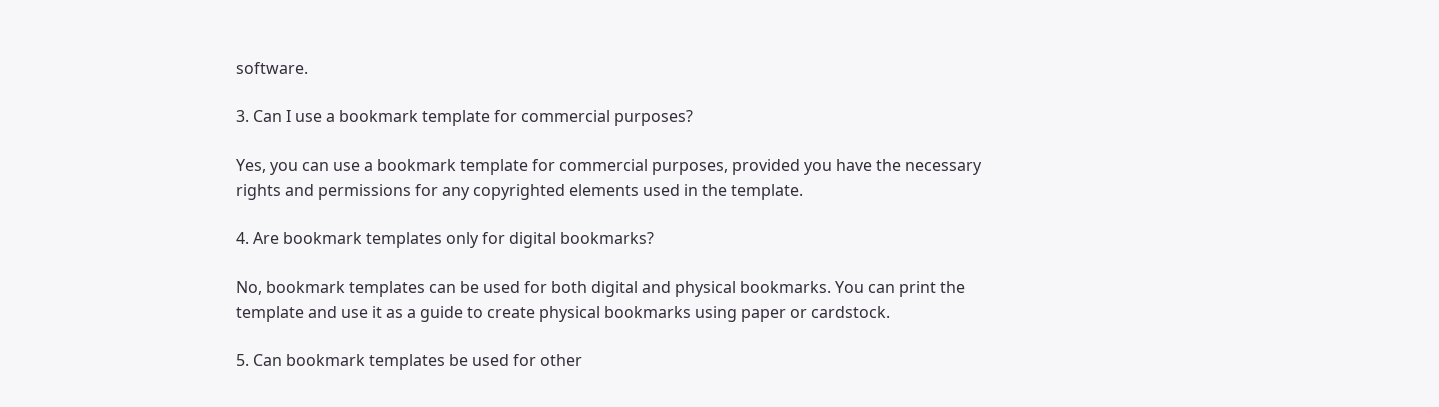software.

3. Can I use a bookmark template for commercial purposes?

Yes, you can use a bookmark template for commercial purposes, provided you have the necessary rights and permissions for any copyrighted elements used in the template.

4. Are bookmark templates only for digital bookmarks?

No, bookmark templates can be used for both digital and physical bookmarks. You can print the template and use it as a guide to create physical bookmarks using paper or cardstock.

5. Can bookmark templates be used for other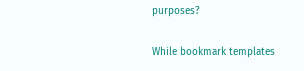purposes?

While bookmark templates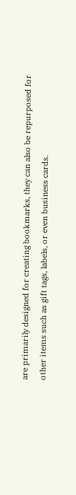are primarily designed for creating bookmarks, they can also be repurposed for other items such as gift tags, labels, or even business cards.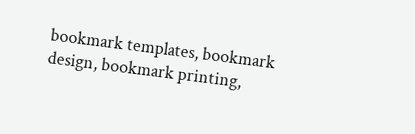bookmark templates, bookmark design, bookmark printing,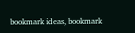bookmark ideas, bookmark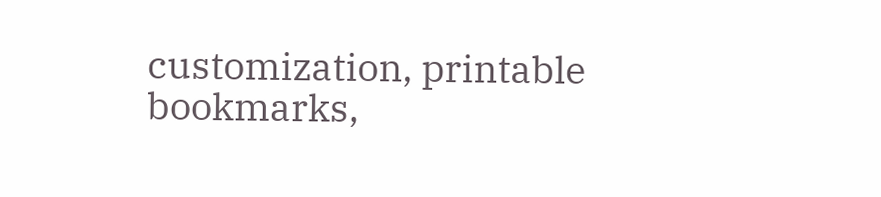customization, printable bookmarks,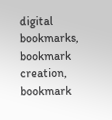digital bookmarks, bookmark creation, bookmark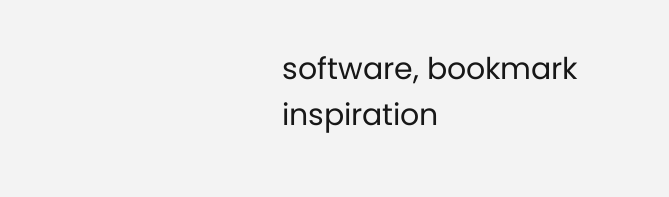software, bookmark inspiration